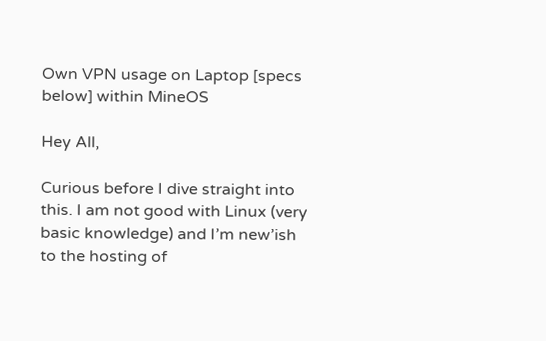Own VPN usage on Laptop [specs below] within MineOS

Hey All,

Curious before I dive straight into this. I am not good with Linux (very basic knowledge) and I’m new’ish to the hosting of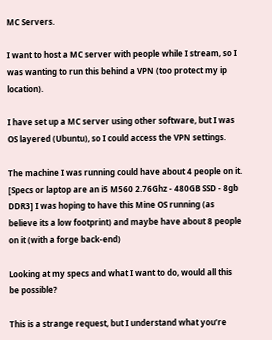MC Servers.

I want to host a MC server with people while I stream, so I was wanting to run this behind a VPN (too protect my ip location).

I have set up a MC server using other software, but I was OS layered (Ubuntu), so I could access the VPN settings.

The machine I was running could have about 4 people on it. [Specs or laptop are an i5 M560 2.76Ghz - 480GB SSD - 8gb DDR3] I was hoping to have this Mine OS running (as believe its a low footprint) and maybe have about 8 people on it (with a forge back-end)

Looking at my specs and what I want to do, would all this be possible?

This is a strange request, but I understand what you’re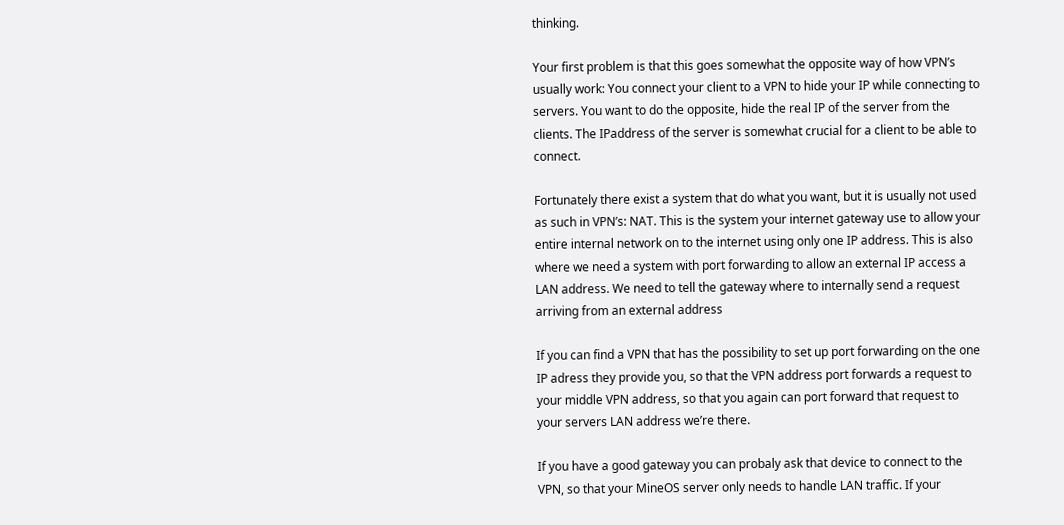thinking.

Your first problem is that this goes somewhat the opposite way of how VPN’s usually work: You connect your client to a VPN to hide your IP while connecting to servers. You want to do the opposite, hide the real IP of the server from the clients. The IPaddress of the server is somewhat crucial for a client to be able to connect.

Fortunately there exist a system that do what you want, but it is usually not used as such in VPN’s: NAT. This is the system your internet gateway use to allow your entire internal network on to the internet using only one IP address. This is also where we need a system with port forwarding to allow an external IP access a LAN address. We need to tell the gateway where to internally send a request arriving from an external address

If you can find a VPN that has the possibility to set up port forwarding on the one IP adress they provide you, so that the VPN address port forwards a request to your middle VPN address, so that you again can port forward that request to your servers LAN address we’re there.

If you have a good gateway you can probaly ask that device to connect to the VPN, so that your MineOS server only needs to handle LAN traffic. If your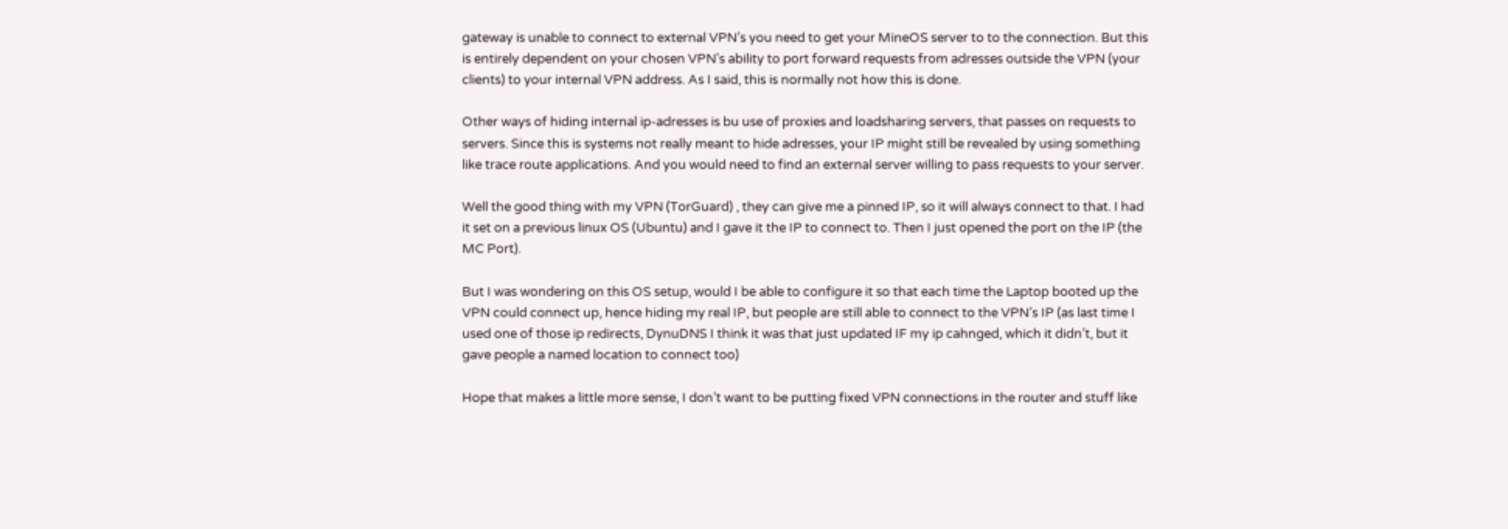gateway is unable to connect to external VPN’s you need to get your MineOS server to to the connection. But this is entirely dependent on your chosen VPN’s ability to port forward requests from adresses outside the VPN (your clients) to your internal VPN address. As I said, this is normally not how this is done.

Other ways of hiding internal ip-adresses is bu use of proxies and loadsharing servers, that passes on requests to servers. Since this is systems not really meant to hide adresses, your IP might still be revealed by using something like trace route applications. And you would need to find an external server willing to pass requests to your server.

Well the good thing with my VPN (TorGuard) , they can give me a pinned IP, so it will always connect to that. I had it set on a previous linux OS (Ubuntu) and I gave it the IP to connect to. Then I just opened the port on the IP (the MC Port).

But I was wondering on this OS setup, would I be able to configure it so that each time the Laptop booted up the VPN could connect up, hence hiding my real IP, but people are still able to connect to the VPN’s IP (as last time I used one of those ip redirects, DynuDNS I think it was that just updated IF my ip cahnged, which it didn’t, but it gave people a named location to connect too)

Hope that makes a little more sense, I don’t want to be putting fixed VPN connections in the router and stuff like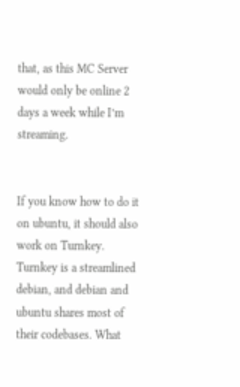that, as this MC Server would only be online 2 days a week while I’m streaming.


If you know how to do it on ubuntu, it should also work on Turnkey. Turnkey is a streamlined debian, and debian and ubuntu shares most of their codebases. What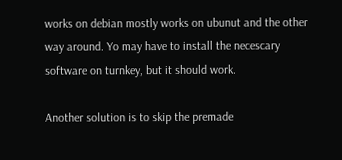works on debian mostly works on ubunut and the other way around. Yo may have to install the necescary software on turnkey, but it should work.

Another solution is to skip the premade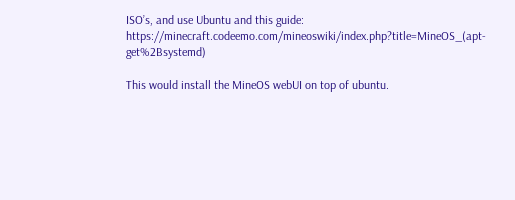ISO’s, and use Ubuntu and this guide: https://minecraft.codeemo.com/mineoswiki/index.php?title=MineOS_(apt-get%2Bsystemd)

This would install the MineOS webUI on top of ubuntu.